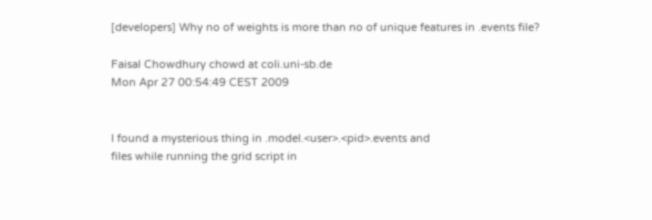[developers] Why no of weights is more than no of unique features in .events file?

Faisal Chowdhury chowd at coli.uni-sb.de
Mon Apr 27 00:54:49 CEST 2009


I found a mysterious thing in .model.<user>.<pid>.events and
files while running the grid script in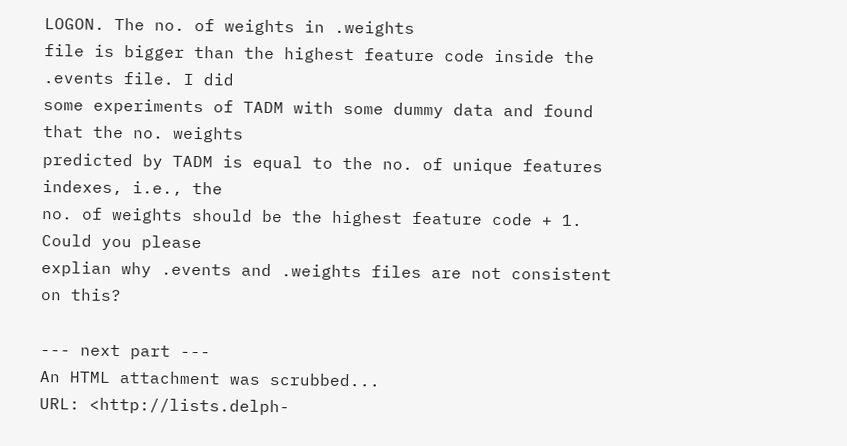LOGON. The no. of weights in .weights
file is bigger than the highest feature code inside the .events file. I did
some experiments of TADM with some dummy data and found that the no. weights
predicted by TADM is equal to the no. of unique features indexes, i.e., the
no. of weights should be the highest feature code + 1. Could you please
explian why .events and .weights files are not consistent on this?

--- next part ---
An HTML attachment was scrubbed...
URL: <http://lists.delph-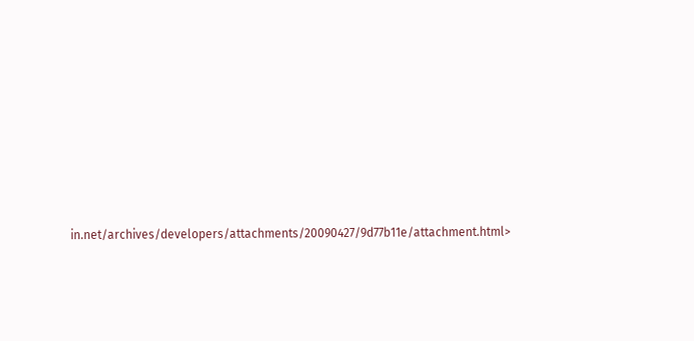in.net/archives/developers/attachments/20090427/9d77b11e/attachment.html>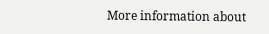More information about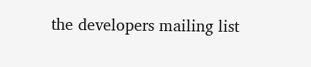the developers mailing list